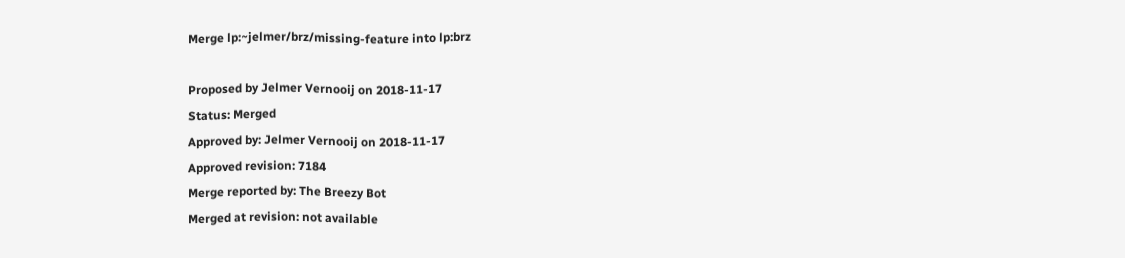Merge lp:~jelmer/brz/missing-feature into lp:brz

Proposed by Jelmer Vernooij on 2018-11-17
Status: Merged
Approved by: Jelmer Vernooij on 2018-11-17
Approved revision: 7184
Merge reported by: The Breezy Bot
Merged at revision: not available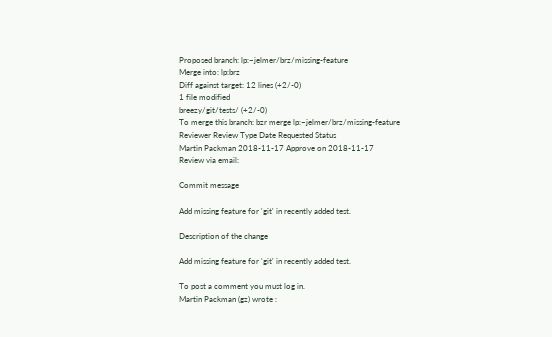Proposed branch: lp:~jelmer/brz/missing-feature
Merge into: lp:brz
Diff against target: 12 lines (+2/-0)
1 file modified
breezy/git/tests/ (+2/-0)
To merge this branch: bzr merge lp:~jelmer/brz/missing-feature
Reviewer Review Type Date Requested Status
Martin Packman 2018-11-17 Approve on 2018-11-17
Review via email:

Commit message

Add missing feature for 'git' in recently added test.

Description of the change

Add missing feature for 'git' in recently added test.

To post a comment you must log in.
Martin Packman (gz) wrote :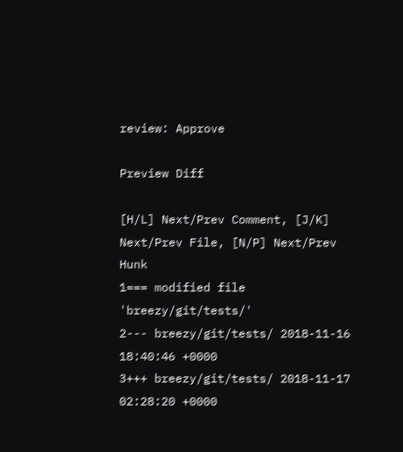review: Approve

Preview Diff

[H/L] Next/Prev Comment, [J/K] Next/Prev File, [N/P] Next/Prev Hunk
1=== modified file 'breezy/git/tests/'
2--- breezy/git/tests/ 2018-11-16 18:40:46 +0000
3+++ breezy/git/tests/ 2018-11-17 02:28:20 +0000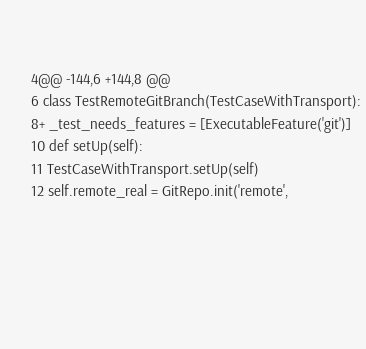4@@ -144,6 +144,8 @@
6 class TestRemoteGitBranch(TestCaseWithTransport):
8+ _test_needs_features = [ExecutableFeature('git')]
10 def setUp(self):
11 TestCaseWithTransport.setUp(self)
12 self.remote_real = GitRepo.init('remote',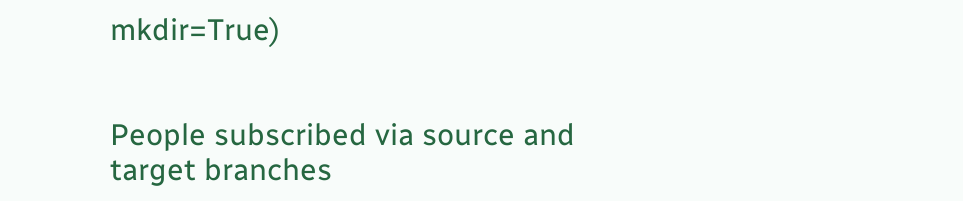mkdir=True)


People subscribed via source and target branches